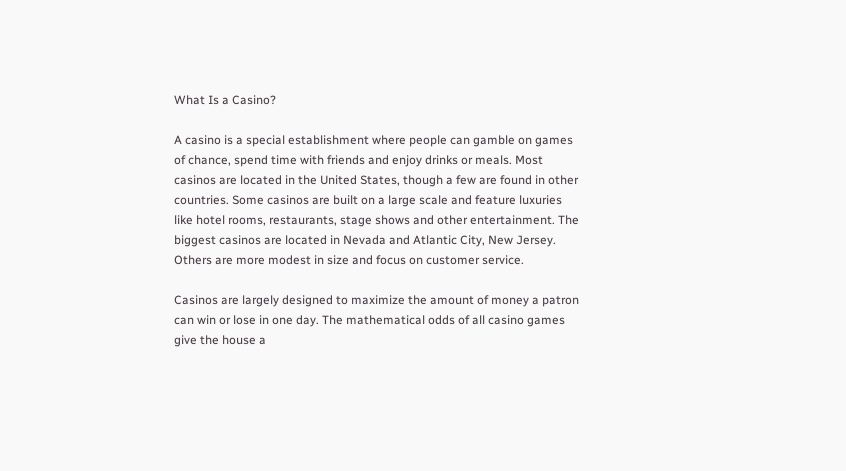What Is a Casino?

A casino is a special establishment where people can gamble on games of chance, spend time with friends and enjoy drinks or meals. Most casinos are located in the United States, though a few are found in other countries. Some casinos are built on a large scale and feature luxuries like hotel rooms, restaurants, stage shows and other entertainment. The biggest casinos are located in Nevada and Atlantic City, New Jersey. Others are more modest in size and focus on customer service.

Casinos are largely designed to maximize the amount of money a patron can win or lose in one day. The mathematical odds of all casino games give the house a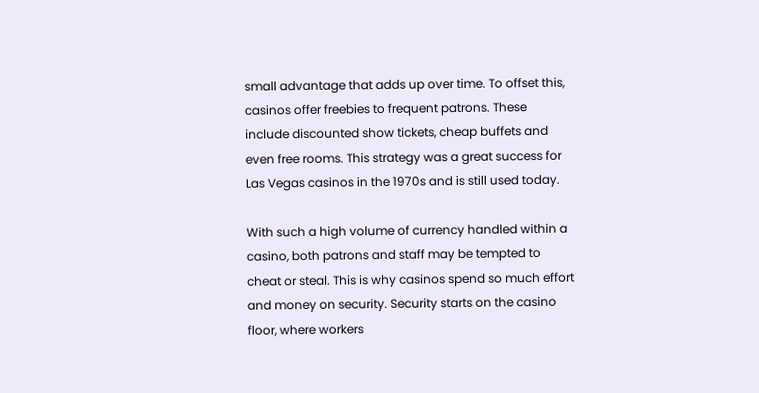small advantage that adds up over time. To offset this, casinos offer freebies to frequent patrons. These include discounted show tickets, cheap buffets and even free rooms. This strategy was a great success for Las Vegas casinos in the 1970s and is still used today.

With such a high volume of currency handled within a casino, both patrons and staff may be tempted to cheat or steal. This is why casinos spend so much effort and money on security. Security starts on the casino floor, where workers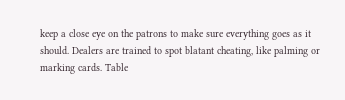keep a close eye on the patrons to make sure everything goes as it should. Dealers are trained to spot blatant cheating, like palming or marking cards. Table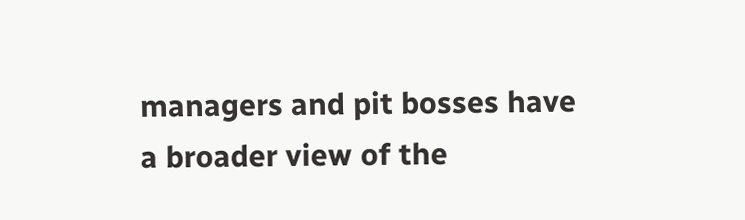managers and pit bosses have a broader view of the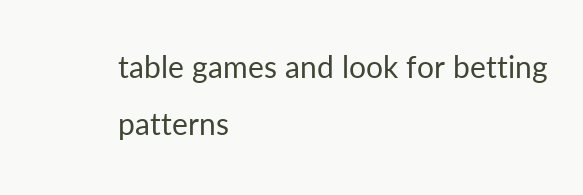table games and look for betting patterns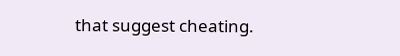that suggest cheating.